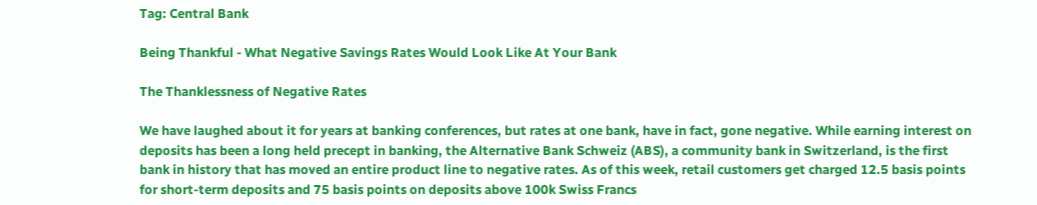Tag: Central Bank

Being Thankful - What Negative Savings Rates Would Look Like At Your Bank

The Thanklessness of Negative Rates

We have laughed about it for years at banking conferences, but rates at one bank, have in fact, gone negative. While earning interest on deposits has been a long held precept in banking, the Alternative Bank Schweiz (ABS), a community bank in Switzerland, is the first bank in history that has moved an entire product line to negative rates. As of this week, retail customers get charged 12.5 basis points for short-term deposits and 75 basis points on deposits above 100k Swiss Francs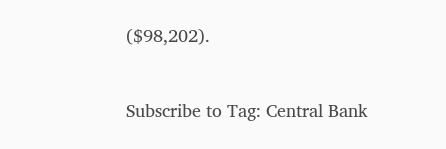($98,202).


Subscribe to Tag: Central Bank